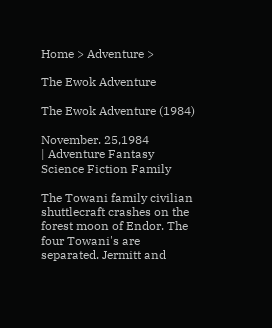Home > Adventure >

The Ewok Adventure

The Ewok Adventure (1984)

November. 25,1984
| Adventure Fantasy Science Fiction Family

The Towani family civilian shuttlecraft crashes on the forest moon of Endor. The four Towani's are separated. Jermitt and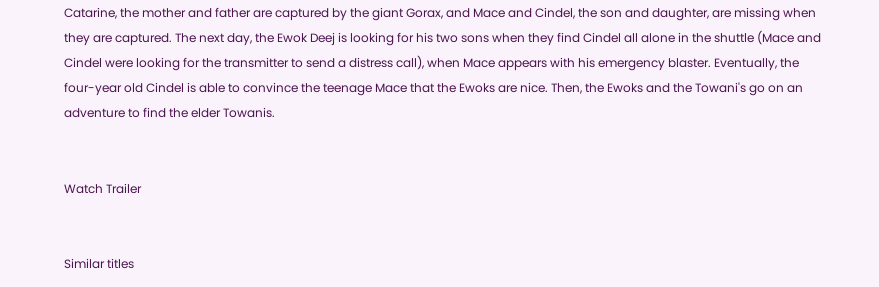Catarine, the mother and father are captured by the giant Gorax, and Mace and Cindel, the son and daughter, are missing when they are captured. The next day, the Ewok Deej is looking for his two sons when they find Cindel all alone in the shuttle (Mace and Cindel were looking for the transmitter to send a distress call), when Mace appears with his emergency blaster. Eventually, the four-year old Cindel is able to convince the teenage Mace that the Ewoks are nice. Then, the Ewoks and the Towani's go on an adventure to find the elder Towanis.


Watch Trailer


Similar titles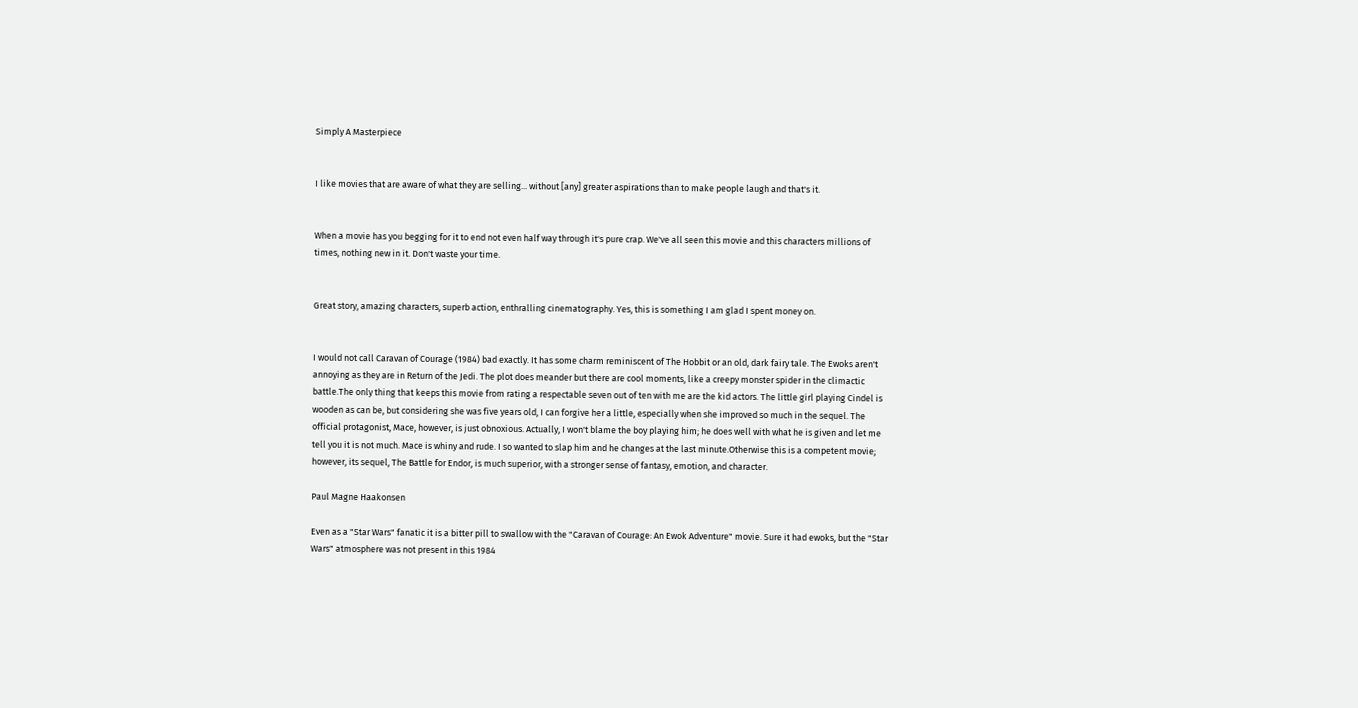Simply A Masterpiece


I like movies that are aware of what they are selling... without [any] greater aspirations than to make people laugh and that's it.


When a movie has you begging for it to end not even half way through it's pure crap. We've all seen this movie and this characters millions of times, nothing new in it. Don't waste your time.


Great story, amazing characters, superb action, enthralling cinematography. Yes, this is something I am glad I spent money on.


I would not call Caravan of Courage (1984) bad exactly. It has some charm reminiscent of The Hobbit or an old, dark fairy tale. The Ewoks aren't annoying as they are in Return of the Jedi. The plot does meander but there are cool moments, like a creepy monster spider in the climactic battle.The only thing that keeps this movie from rating a respectable seven out of ten with me are the kid actors. The little girl playing Cindel is wooden as can be, but considering she was five years old, I can forgive her a little, especially when she improved so much in the sequel. The official protagonist, Mace, however, is just obnoxious. Actually, I won't blame the boy playing him; he does well with what he is given and let me tell you it is not much. Mace is whiny and rude. I so wanted to slap him and he changes at the last minute.Otherwise this is a competent movie; however, its sequel, The Battle for Endor, is much superior, with a stronger sense of fantasy, emotion, and character.

Paul Magne Haakonsen

Even as a "Star Wars" fanatic it is a bitter pill to swallow with the "Caravan of Courage: An Ewok Adventure" movie. Sure it had ewoks, but the "Star Wars" atmosphere was not present in this 1984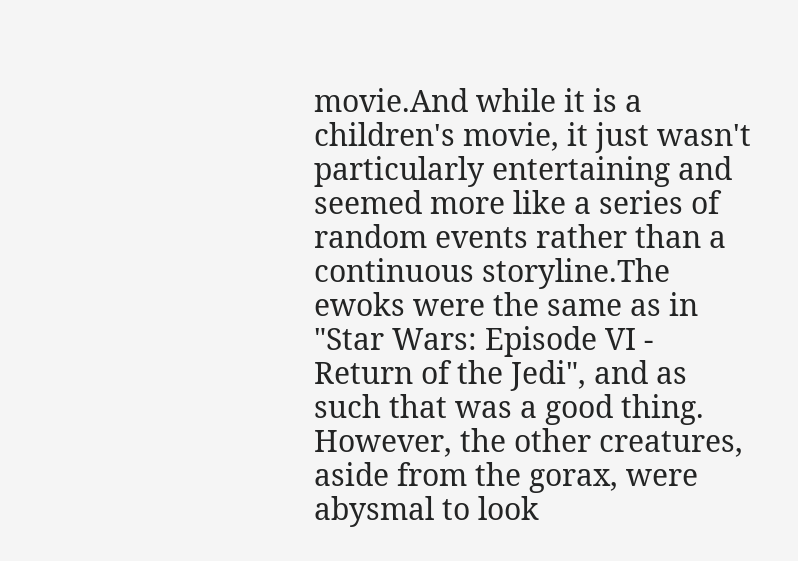movie.And while it is a children's movie, it just wasn't particularly entertaining and seemed more like a series of random events rather than a continuous storyline.The ewoks were the same as in "Star Wars: Episode VI - Return of the Jedi", and as such that was a good thing. However, the other creatures, aside from the gorax, were abysmal to look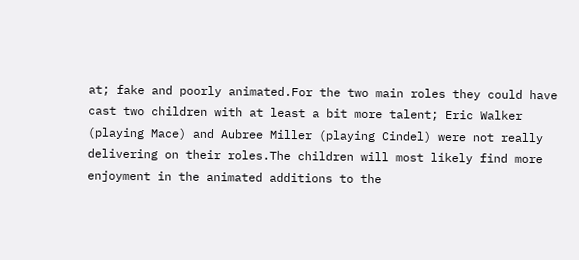at; fake and poorly animated.For the two main roles they could have cast two children with at least a bit more talent; Eric Walker (playing Mace) and Aubree Miller (playing Cindel) were not really delivering on their roles.The children will most likely find more enjoyment in the animated additions to the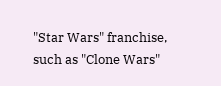"Star Wars" franchise, such as "Clone Wars"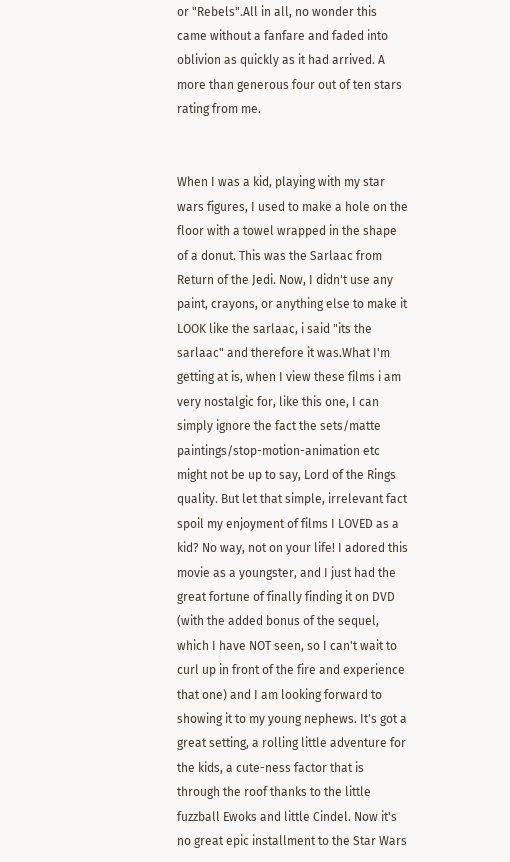or "Rebels".All in all, no wonder this came without a fanfare and faded into oblivion as quickly as it had arrived. A more than generous four out of ten stars rating from me.


When I was a kid, playing with my star wars figures, I used to make a hole on the floor with a towel wrapped in the shape of a donut. This was the Sarlaac from Return of the Jedi. Now, I didn't use any paint, crayons, or anything else to make it LOOK like the sarlaac, i said "its the sarlaac" and therefore it was.What I'm getting at is, when I view these films i am very nostalgic for, like this one, I can simply ignore the fact the sets/matte paintings/stop-motion-animation etc might not be up to say, Lord of the Rings quality. But let that simple, irrelevant fact spoil my enjoyment of films I LOVED as a kid? No way, not on your life! I adored this movie as a youngster, and I just had the great fortune of finally finding it on DVD (with the added bonus of the sequel, which I have NOT seen, so I can't wait to curl up in front of the fire and experience that one) and I am looking forward to showing it to my young nephews. It's got a great setting, a rolling little adventure for the kids, a cute-ness factor that is through the roof thanks to the little fuzzball Ewoks and little Cindel. Now it's no great epic installment to the Star Wars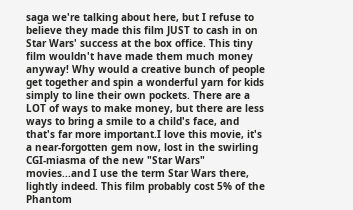saga we're talking about here, but I refuse to believe they made this film JUST to cash in on Star Wars' success at the box office. This tiny film wouldn't have made them much money anyway! Why would a creative bunch of people get together and spin a wonderful yarn for kids simply to line their own pockets. There are a LOT of ways to make money, but there are less ways to bring a smile to a child's face, and that's far more important.I love this movie, it's a near-forgotten gem now, lost in the swirling CGI-miasma of the new "Star Wars" movies...and I use the term Star Wars there, lightly indeed. This film probably cost 5% of the Phantom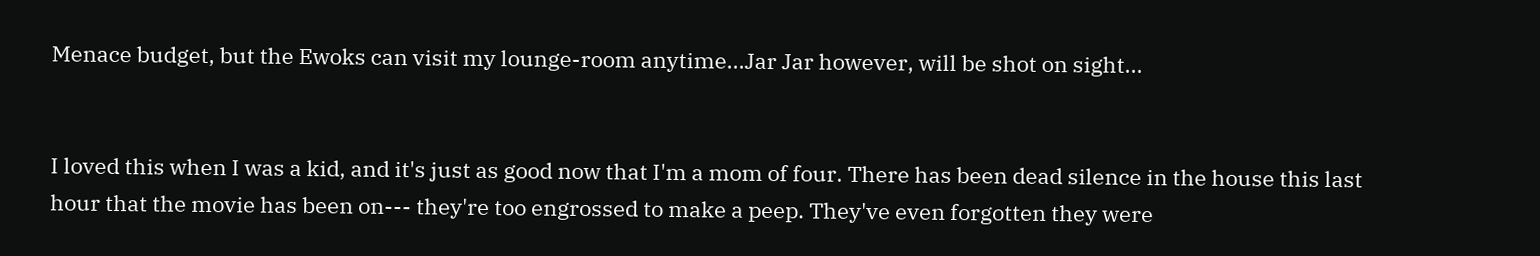Menace budget, but the Ewoks can visit my lounge-room anytime...Jar Jar however, will be shot on sight...


I loved this when I was a kid, and it's just as good now that I'm a mom of four. There has been dead silence in the house this last hour that the movie has been on--- they're too engrossed to make a peep. They've even forgotten they were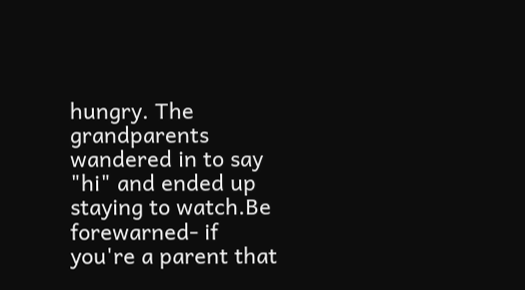hungry. The grandparents wandered in to say "hi" and ended up staying to watch.Be forewarned- if you're a parent that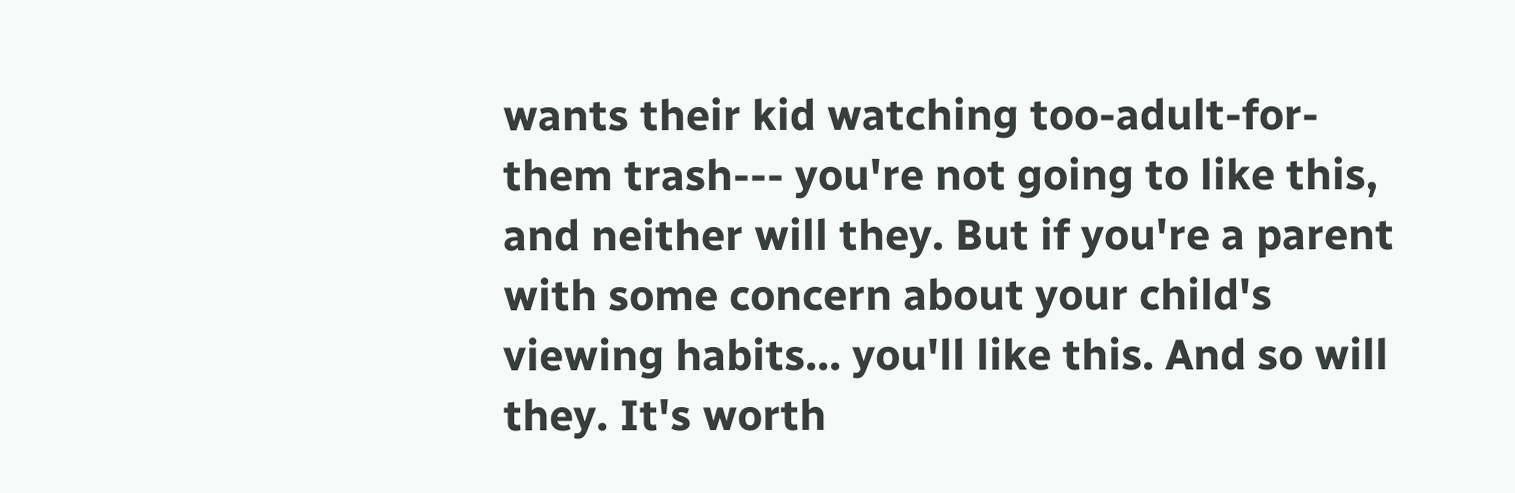wants their kid watching too-adult-for-them trash--- you're not going to like this, and neither will they. But if you're a parent with some concern about your child's viewing habits... you'll like this. And so will they. It's worth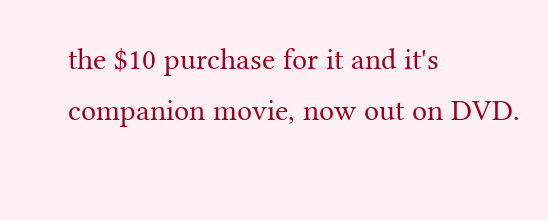the $10 purchase for it and it's companion movie, now out on DVD.